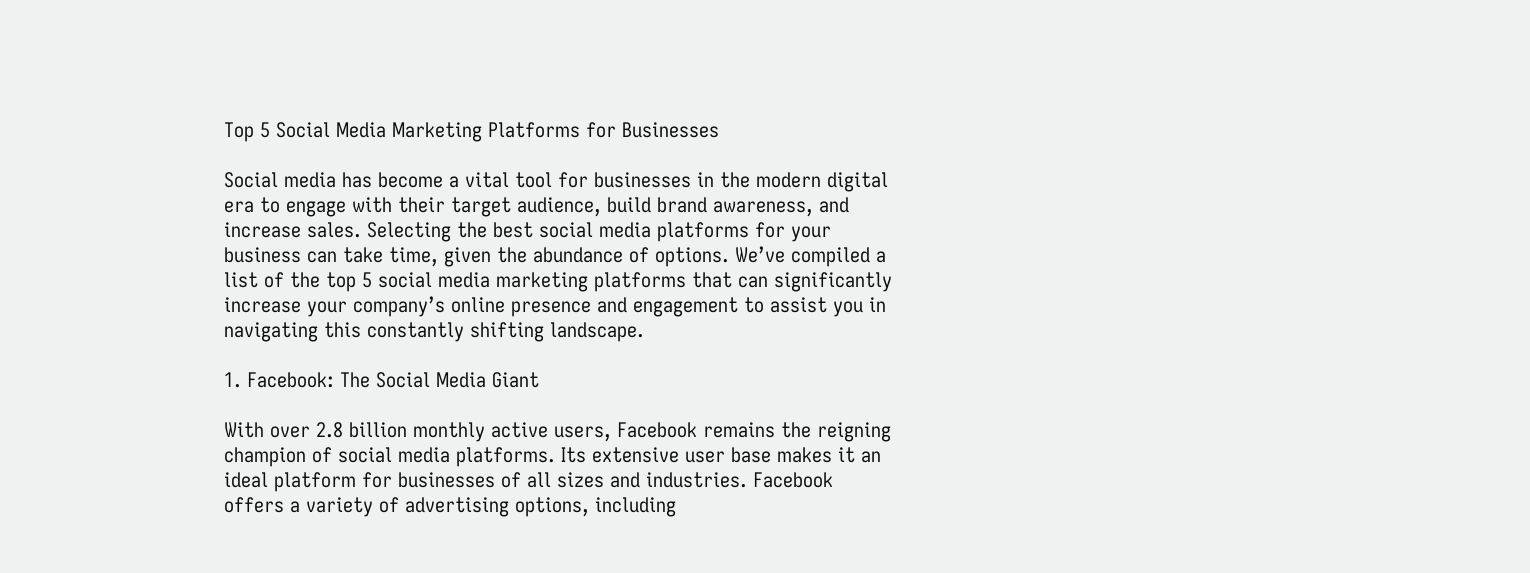Top 5 Social Media Marketing Platforms for Businesses

Social media has become a vital tool for businesses in the modern digital era to engage with their target audience, build brand awareness, and increase sales. Selecting the best social media platforms for your business can take time, given the abundance of options. We’ve compiled a list of the top 5 social media marketing platforms that can significantly increase your company’s online presence and engagement to assist you in navigating this constantly shifting landscape.

1. Facebook: The Social Media Giant

With over 2.8 billion monthly active users, Facebook remains the reigning champion of social media platforms. Its extensive user base makes it an ideal platform for businesses of all sizes and industries. Facebook offers a variety of advertising options, including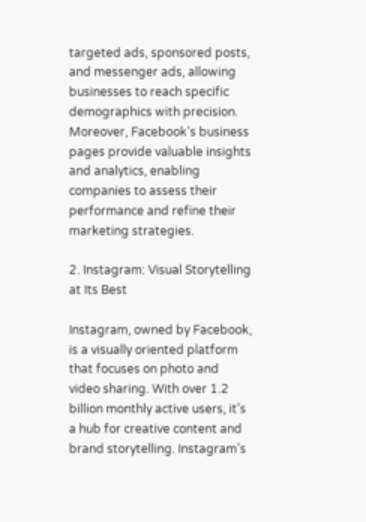targeted ads, sponsored posts, and messenger ads, allowing businesses to reach specific demographics with precision. Moreover, Facebook’s business pages provide valuable insights and analytics, enabling companies to assess their performance and refine their marketing strategies.

2. Instagram: Visual Storytelling at Its Best

Instagram, owned by Facebook, is a visually oriented platform that focuses on photo and video sharing. With over 1.2 billion monthly active users, it’s a hub for creative content and brand storytelling. Instagram’s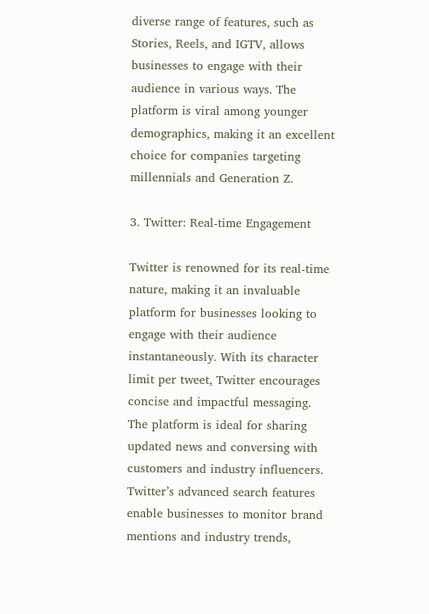diverse range of features, such as Stories, Reels, and IGTV, allows businesses to engage with their audience in various ways. The platform is viral among younger demographics, making it an excellent choice for companies targeting millennials and Generation Z.

3. Twitter: Real-time Engagement

Twitter is renowned for its real-time nature, making it an invaluable platform for businesses looking to engage with their audience instantaneously. With its character limit per tweet, Twitter encourages concise and impactful messaging. The platform is ideal for sharing updated news and conversing with customers and industry influencers. Twitter’s advanced search features enable businesses to monitor brand mentions and industry trends,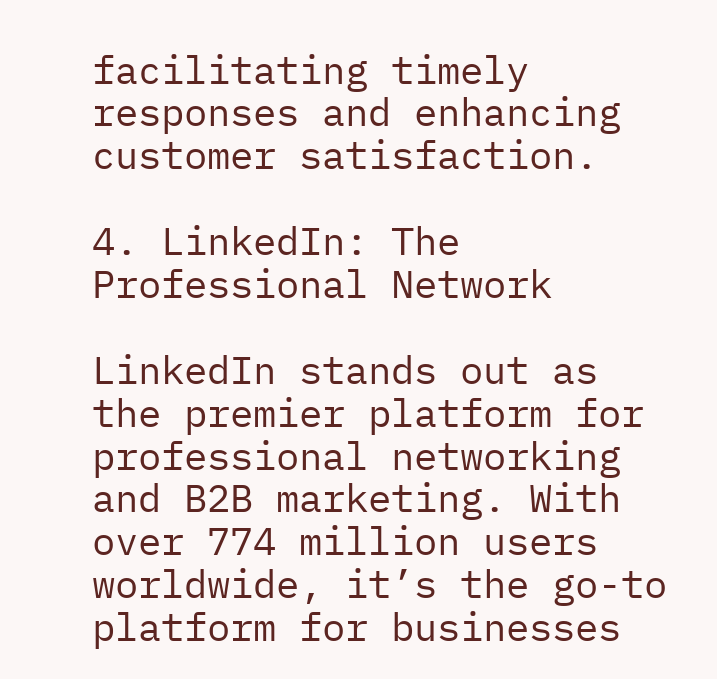facilitating timely responses and enhancing customer satisfaction.

4. LinkedIn: The Professional Network

LinkedIn stands out as the premier platform for professional networking and B2B marketing. With over 774 million users worldwide, it’s the go-to platform for businesses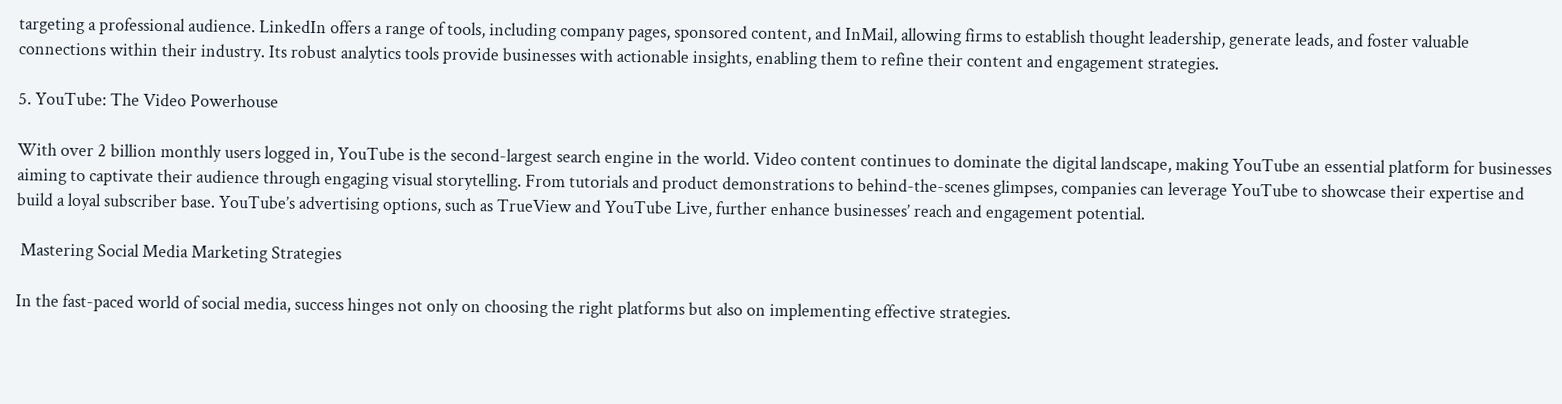targeting a professional audience. LinkedIn offers a range of tools, including company pages, sponsored content, and InMail, allowing firms to establish thought leadership, generate leads, and foster valuable connections within their industry. Its robust analytics tools provide businesses with actionable insights, enabling them to refine their content and engagement strategies.

5. YouTube: The Video Powerhouse

With over 2 billion monthly users logged in, YouTube is the second-largest search engine in the world. Video content continues to dominate the digital landscape, making YouTube an essential platform for businesses aiming to captivate their audience through engaging visual storytelling. From tutorials and product demonstrations to behind-the-scenes glimpses, companies can leverage YouTube to showcase their expertise and build a loyal subscriber base. YouTube’s advertising options, such as TrueView and YouTube Live, further enhance businesses’ reach and engagement potential.

 Mastering Social Media Marketing Strategies

In the fast-paced world of social media, success hinges not only on choosing the right platforms but also on implementing effective strategies.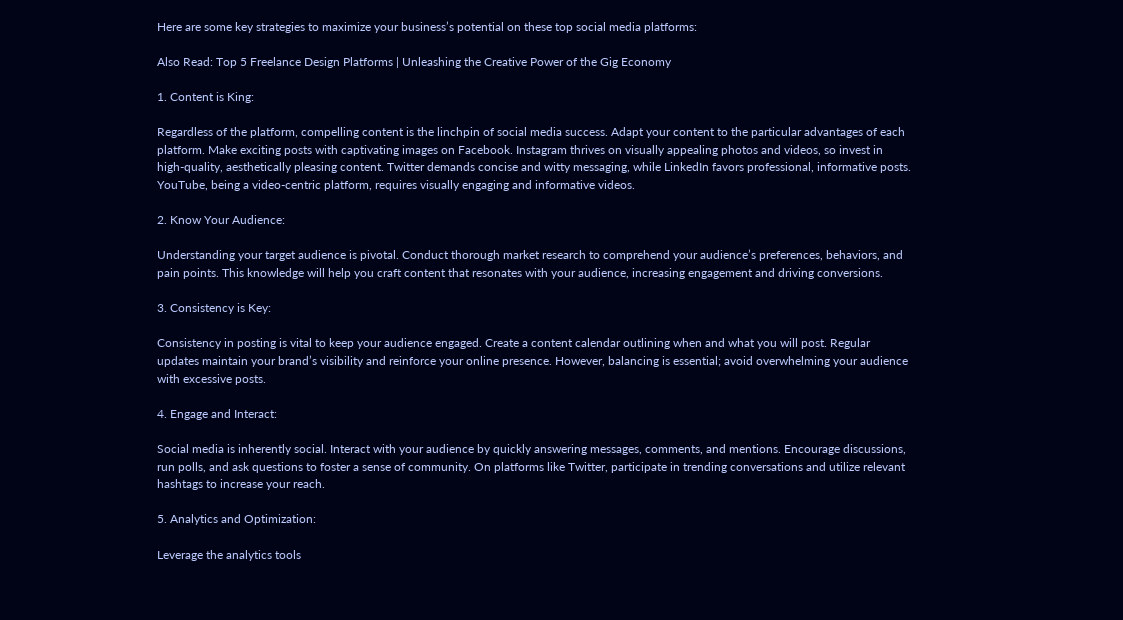Here are some key strategies to maximize your business’s potential on these top social media platforms:

Also Read: Top 5 Freelance Design Platforms | Unleashing the Creative Power of the Gig Economy

1. Content is King:

Regardless of the platform, compelling content is the linchpin of social media success. Adapt your content to the particular advantages of each platform. Make exciting posts with captivating images on Facebook. Instagram thrives on visually appealing photos and videos, so invest in high-quality, aesthetically pleasing content. Twitter demands concise and witty messaging, while LinkedIn favors professional, informative posts. YouTube, being a video-centric platform, requires visually engaging and informative videos.

2. Know Your Audience:

Understanding your target audience is pivotal. Conduct thorough market research to comprehend your audience’s preferences, behaviors, and pain points. This knowledge will help you craft content that resonates with your audience, increasing engagement and driving conversions.

3. Consistency is Key:

Consistency in posting is vital to keep your audience engaged. Create a content calendar outlining when and what you will post. Regular updates maintain your brand’s visibility and reinforce your online presence. However, balancing is essential; avoid overwhelming your audience with excessive posts.

4. Engage and Interact:

Social media is inherently social. Interact with your audience by quickly answering messages, comments, and mentions. Encourage discussions, run polls, and ask questions to foster a sense of community. On platforms like Twitter, participate in trending conversations and utilize relevant hashtags to increase your reach.

5. Analytics and Optimization:

Leverage the analytics tools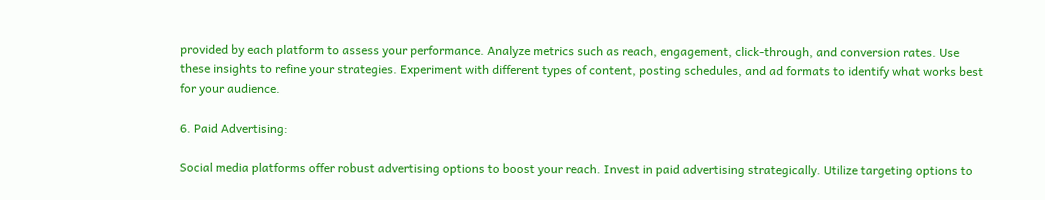provided by each platform to assess your performance. Analyze metrics such as reach, engagement, click-through, and conversion rates. Use these insights to refine your strategies. Experiment with different types of content, posting schedules, and ad formats to identify what works best for your audience.

6. Paid Advertising:

Social media platforms offer robust advertising options to boost your reach. Invest in paid advertising strategically. Utilize targeting options to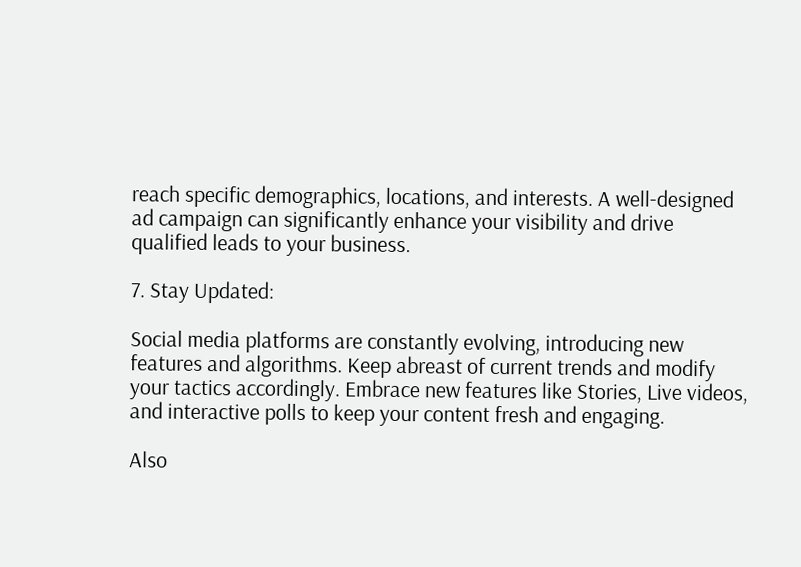reach specific demographics, locations, and interests. A well-designed ad campaign can significantly enhance your visibility and drive qualified leads to your business.

7. Stay Updated:

Social media platforms are constantly evolving, introducing new features and algorithms. Keep abreast of current trends and modify your tactics accordingly. Embrace new features like Stories, Live videos, and interactive polls to keep your content fresh and engaging.

Also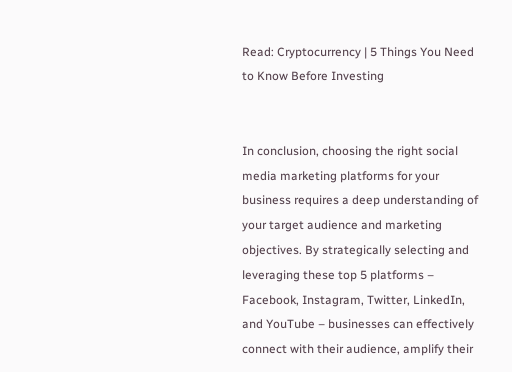Read: Cryptocurrency | 5 Things You Need to Know Before Investing


In conclusion, choosing the right social media marketing platforms for your business requires a deep understanding of your target audience and marketing objectives. By strategically selecting and leveraging these top 5 platforms – Facebook, Instagram, Twitter, LinkedIn, and YouTube – businesses can effectively connect with their audience, amplify their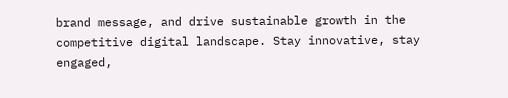brand message, and drive sustainable growth in the competitive digital landscape. Stay innovative, stay engaged,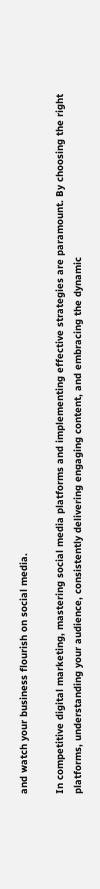and watch your business flourish on social media.

In competitive digital marketing, mastering social media platforms and implementing effective strategies are paramount. By choosing the right platforms, understanding your audience, consistently delivering engaging content, and embracing the dynamic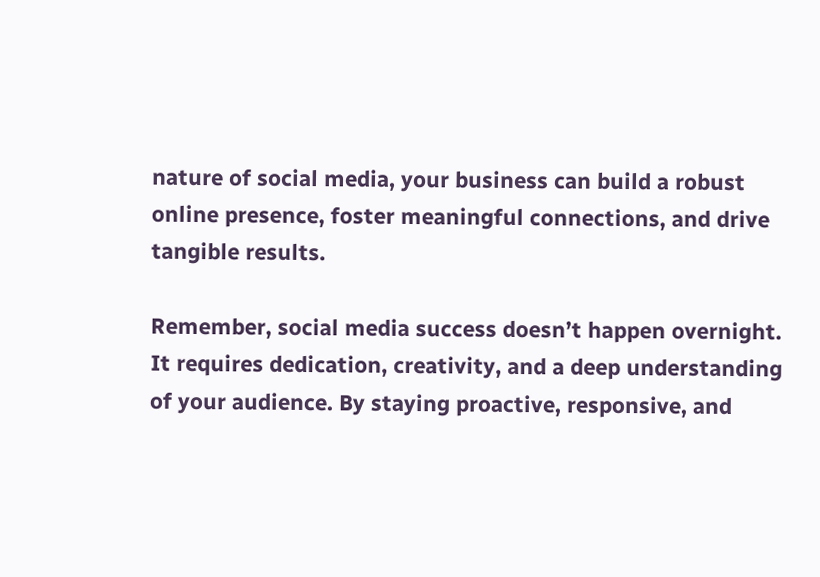nature of social media, your business can build a robust online presence, foster meaningful connections, and drive tangible results.

Remember, social media success doesn’t happen overnight. It requires dedication, creativity, and a deep understanding of your audience. By staying proactive, responsive, and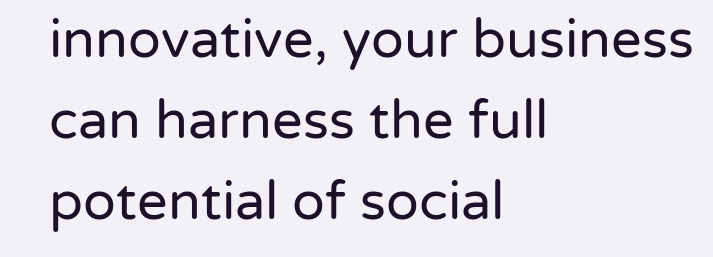innovative, your business can harness the full potential of social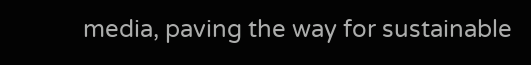media, paving the way for sustainable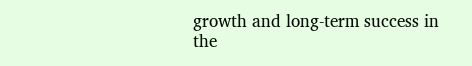growth and long-term success in the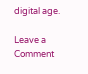digital age.

Leave a Comment